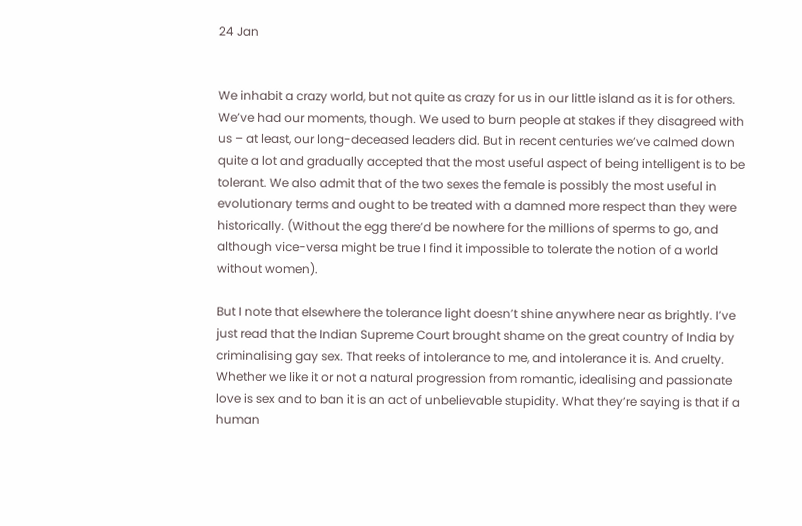24 Jan


We inhabit a crazy world, but not quite as crazy for us in our little island as it is for others. We’ve had our moments, though. We used to burn people at stakes if they disagreed with us – at least, our long-deceased leaders did. But in recent centuries we’ve calmed down quite a lot and gradually accepted that the most useful aspect of being intelligent is to be tolerant. We also admit that of the two sexes the female is possibly the most useful in evolutionary terms and ought to be treated with a damned more respect than they were historically. (Without the egg there’d be nowhere for the millions of sperms to go, and although vice-versa might be true I find it impossible to tolerate the notion of a world without women).

But I note that elsewhere the tolerance light doesn’t shine anywhere near as brightly. I’ve just read that the Indian Supreme Court brought shame on the great country of India by criminalising gay sex. That reeks of intolerance to me, and intolerance it is. And cruelty. Whether we like it or not a natural progression from romantic, idealising and passionate love is sex and to ban it is an act of unbelievable stupidity. What they’re saying is that if a human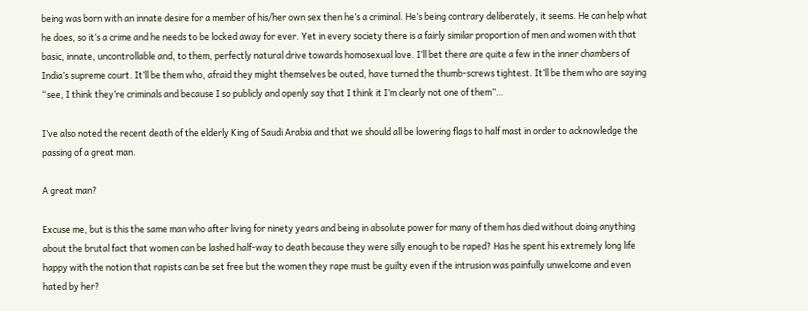being was born with an innate desire for a member of his/her own sex then he’s a criminal. He’s being contrary deliberately, it seems. He can help what he does, so it’s a crime and he needs to be locked away for ever. Yet in every society there is a fairly similar proportion of men and women with that basic, innate, uncontrollable and, to them, perfectly natural drive towards homosexual love. I’ll bet there are quite a few in the inner chambers of India’s supreme court. It’ll be them who, afraid they might themselves be outed, have turned the thumb-screws tightest. It’ll be them who are saying “see, I think they’re criminals and because I so publicly and openly say that I think it I’m clearly not one of them”…

I’ve also noted the recent death of the elderly King of Saudi Arabia and that we should all be lowering flags to half mast in order to acknowledge the passing of a great man.

A great man?

Excuse me, but is this the same man who after living for ninety years and being in absolute power for many of them has died without doing anything about the brutal fact that women can be lashed half-way to death because they were silly enough to be raped? Has he spent his extremely long life happy with the notion that rapists can be set free but the women they rape must be guilty even if the intrusion was painfully unwelcome and even hated by her?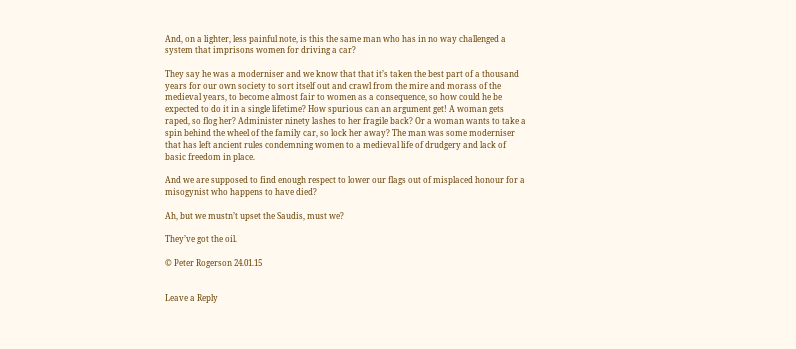And, on a lighter, less painful note, is this the same man who has in no way challenged a system that imprisons women for driving a car?

They say he was a moderniser and we know that that it’s taken the best part of a thousand years for our own society to sort itself out and crawl from the mire and morass of the medieval years, to become almost fair to women as a consequence, so how could he be expected to do it in a single lifetime? How spurious can an argument get! A woman gets raped, so flog her? Administer ninety lashes to her fragile back? Or a woman wants to take a spin behind the wheel of the family car, so lock her away? The man was some moderniser that has left ancient rules condemning women to a medieval life of drudgery and lack of basic freedom in place.

And we are supposed to find enough respect to lower our flags out of misplaced honour for a misogynist who happens to have died?

Ah, but we mustn’t upset the Saudis, must we?

They’ve got the oil.

© Peter Rogerson 24.01.15


Leave a Reply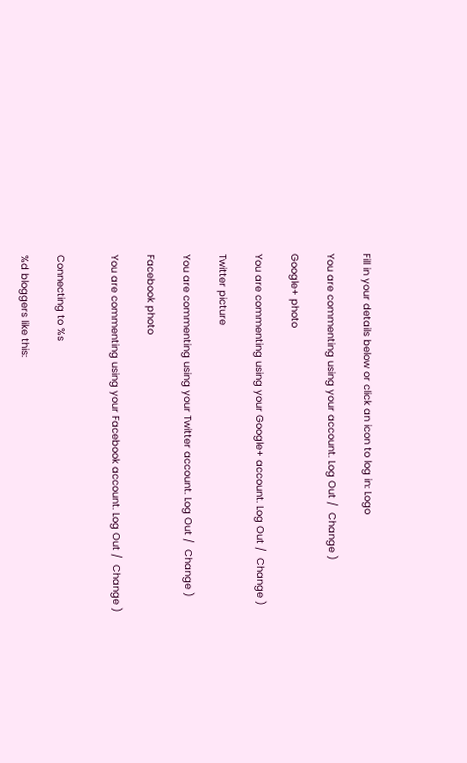Fill in your details below or click an icon to log in: Logo

You are commenting using your account. Log Out /  Change )

Google+ photo

You are commenting using your Google+ account. Log Out /  Change )

Twitter picture

You are commenting using your Twitter account. Log Out /  Change )

Facebook photo

You are commenting using your Facebook account. Log Out /  Change )


Connecting to %s

%d bloggers like this: